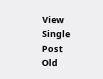View Single Post
Old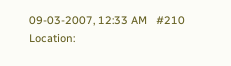09-03-2007, 12:33 AM   #210
Location: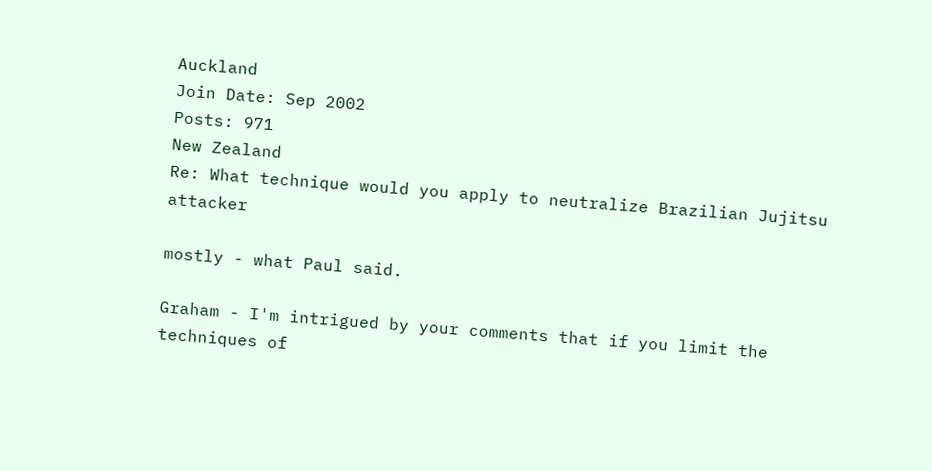Auckland
Join Date: Sep 2002
Posts: 971
New Zealand
Re: What technique would you apply to neutralize Brazilian Jujitsu attacker

mostly - what Paul said.

Graham - I'm intrigued by your comments that if you limit the techniques of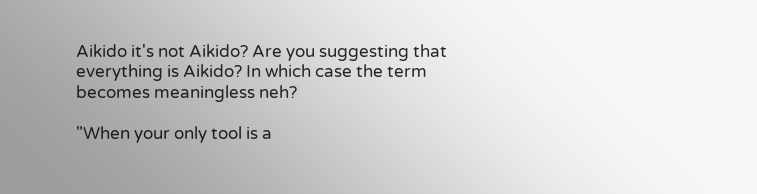Aikido it's not Aikido? Are you suggesting that everything is Aikido? In which case the term becomes meaningless neh?

"When your only tool is a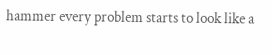hammer every problem starts to look like a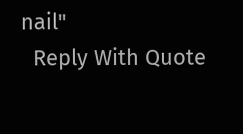nail"
  Reply With Quote